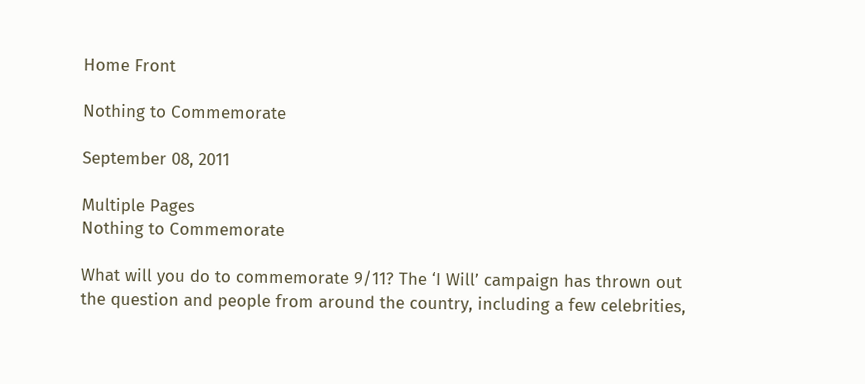Home Front

Nothing to Commemorate

September 08, 2011

Multiple Pages
Nothing to Commemorate

What will you do to commemorate 9/11? The ‘I Will’ campaign has thrown out the question and people from around the country, including a few celebrities,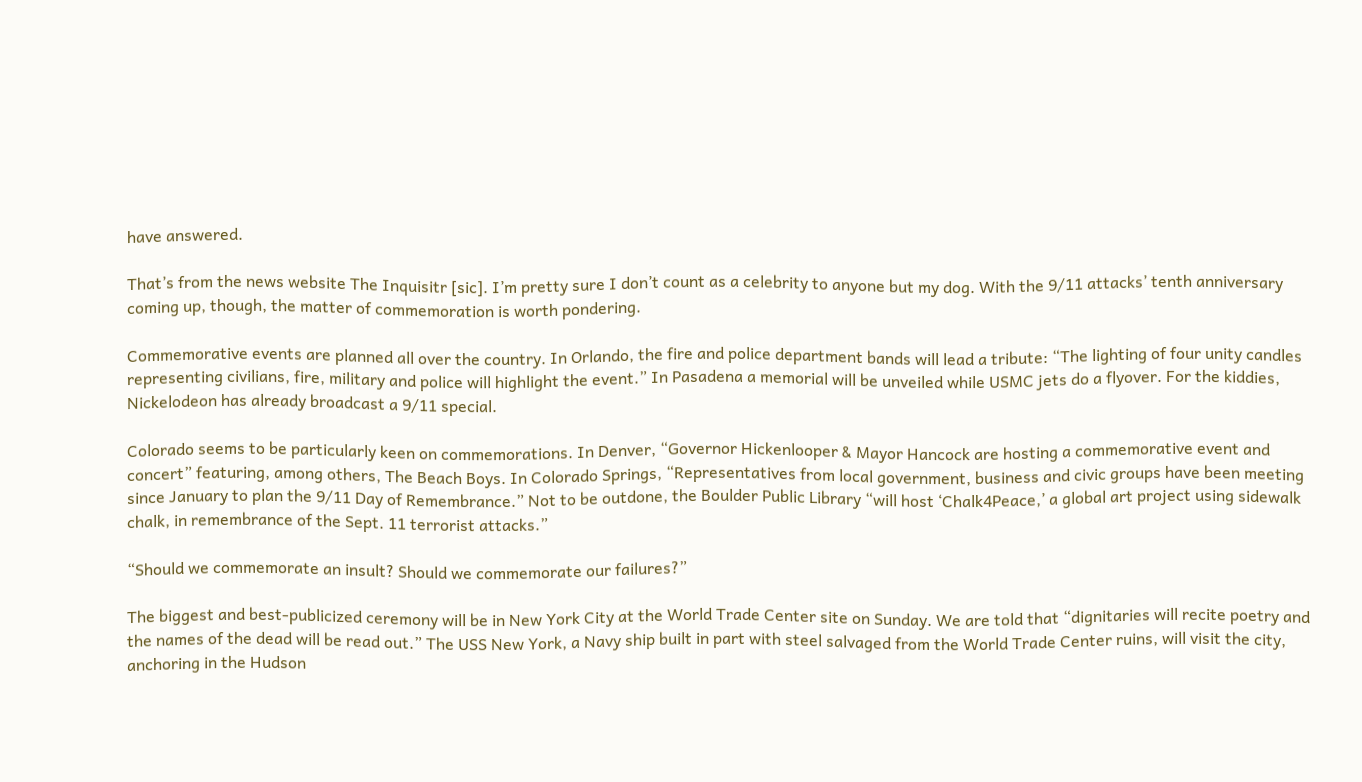have answered.

That’s from the news website The Inquisitr [sic]. I’m pretty sure I don’t count as a celebrity to anyone but my dog. With the 9/11 attacks’ tenth anniversary coming up, though, the matter of commemoration is worth pondering.

Commemorative events are planned all over the country. In Orlando, the fire and police department bands will lead a tribute: “The lighting of four unity candles representing civilians, fire, military and police will highlight the event.” In Pasadena a memorial will be unveiled while USMC jets do a flyover. For the kiddies, Nickelodeon has already broadcast a 9/11 special.

Colorado seems to be particularly keen on commemorations. In Denver, “Governor Hickenlooper & Mayor Hancock are hosting a commemorative event and concert” featuring, among others, The Beach Boys. In Colorado Springs, “Representatives from local government, business and civic groups have been meeting since January to plan the 9/11 Day of Remembrance.” Not to be outdone, the Boulder Public Library “will host ‘Chalk4Peace,’ a global art project using sidewalk chalk, in remembrance of the Sept. 11 terrorist attacks.”

“Should we commemorate an insult? Should we commemorate our failures?”

The biggest and best-publicized ceremony will be in New York City at the World Trade Center site on Sunday. We are told that “dignitaries will recite poetry and the names of the dead will be read out.” The USS New York, a Navy ship built in part with steel salvaged from the World Trade Center ruins, will visit the city, anchoring in the Hudson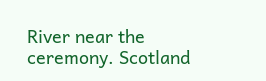River near the ceremony. Scotland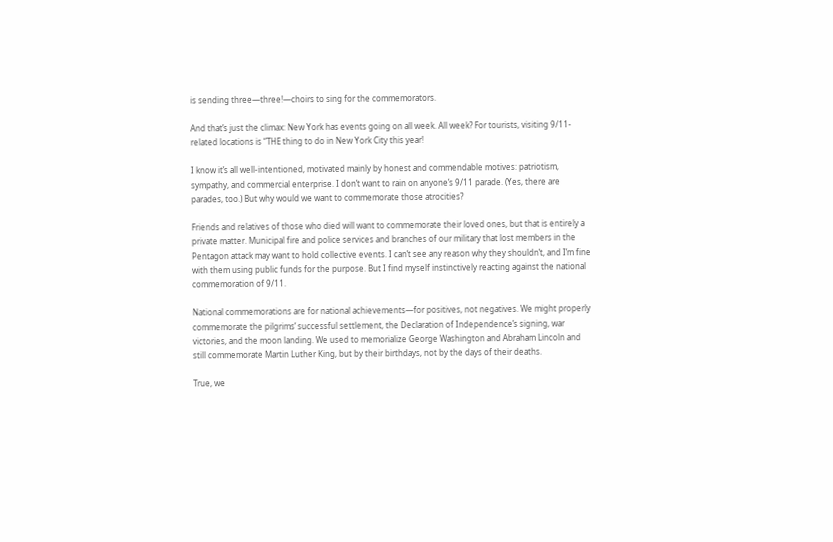is sending three—three!—choirs to sing for the commemorators.

And that’s just the climax: New York has events going on all week. All week? For tourists, visiting 9/11-related locations is “THE thing to do in New York City this year!

I know it’s all well-intentioned, motivated mainly by honest and commendable motives: patriotism, sympathy, and commercial enterprise. I don’t want to rain on anyone’s 9/11 parade. (Yes, there are parades, too.) But why would we want to commemorate those atrocities?

Friends and relatives of those who died will want to commemorate their loved ones, but that is entirely a private matter. Municipal fire and police services and branches of our military that lost members in the Pentagon attack may want to hold collective events. I can’t see any reason why they shouldn’t, and I’m fine with them using public funds for the purpose. But I find myself instinctively reacting against the national commemoration of 9/11.

National commemorations are for national achievements—for positives, not negatives. We might properly commemorate the pilgrims’ successful settlement, the Declaration of Independence’s signing, war victories, and the moon landing. We used to memorialize George Washington and Abraham Lincoln and still commemorate Martin Luther King, but by their birthdays, not by the days of their deaths.

True, we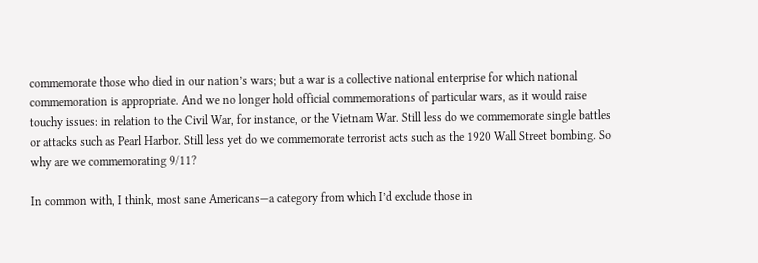commemorate those who died in our nation’s wars; but a war is a collective national enterprise for which national commemoration is appropriate. And we no longer hold official commemorations of particular wars, as it would raise touchy issues: in relation to the Civil War, for instance, or the Vietnam War. Still less do we commemorate single battles or attacks such as Pearl Harbor. Still less yet do we commemorate terrorist acts such as the 1920 Wall Street bombing. So why are we commemorating 9/11?

In common with, I think, most sane Americans—a category from which I’d exclude those in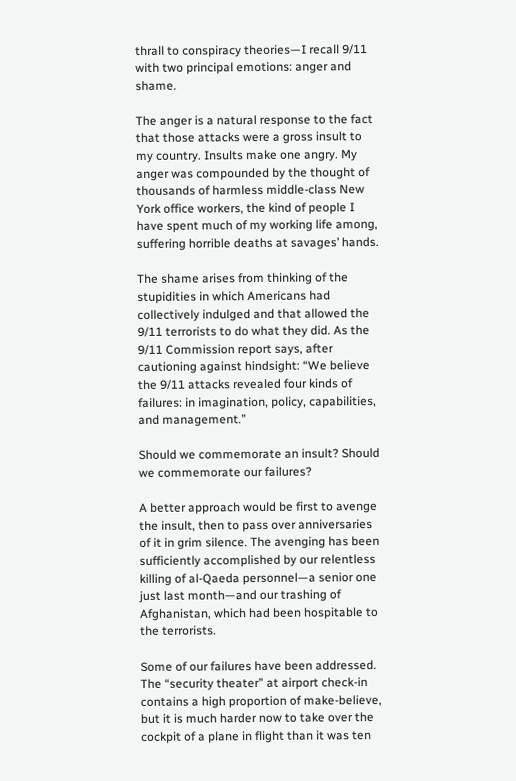thrall to conspiracy theories—I recall 9/11 with two principal emotions: anger and shame.

The anger is a natural response to the fact that those attacks were a gross insult to my country. Insults make one angry. My anger was compounded by the thought of thousands of harmless middle-class New York office workers, the kind of people I have spent much of my working life among, suffering horrible deaths at savages’ hands.

The shame arises from thinking of the stupidities in which Americans had collectively indulged and that allowed the 9/11 terrorists to do what they did. As the 9/11 Commission report says, after cautioning against hindsight: “We believe the 9/11 attacks revealed four kinds of failures: in imagination, policy, capabilities, and management.”

Should we commemorate an insult? Should we commemorate our failures?

A better approach would be first to avenge the insult, then to pass over anniversaries of it in grim silence. The avenging has been sufficiently accomplished by our relentless killing of al-Qaeda personnel—a senior one just last month—and our trashing of Afghanistan, which had been hospitable to the terrorists.

Some of our failures have been addressed. The “security theater” at airport check-in contains a high proportion of make-believe, but it is much harder now to take over the cockpit of a plane in flight than it was ten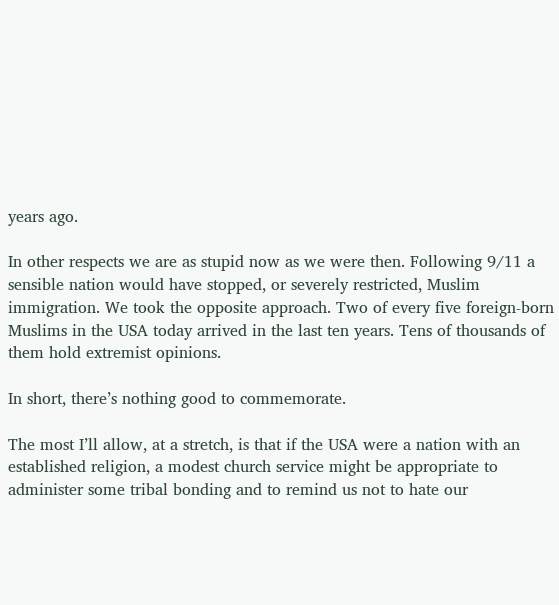years ago.

In other respects we are as stupid now as we were then. Following 9/11 a sensible nation would have stopped, or severely restricted, Muslim immigration. We took the opposite approach. Two of every five foreign-born Muslims in the USA today arrived in the last ten years. Tens of thousands of them hold extremist opinions.

In short, there’s nothing good to commemorate.

The most I’ll allow, at a stretch, is that if the USA were a nation with an established religion, a modest church service might be appropriate to administer some tribal bonding and to remind us not to hate our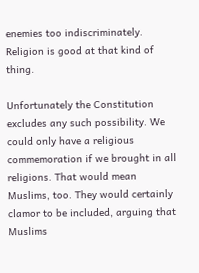enemies too indiscriminately. Religion is good at that kind of thing.

Unfortunately the Constitution excludes any such possibility. We could only have a religious commemoration if we brought in all religions. That would mean Muslims, too. They would certainly clamor to be included, arguing that Muslims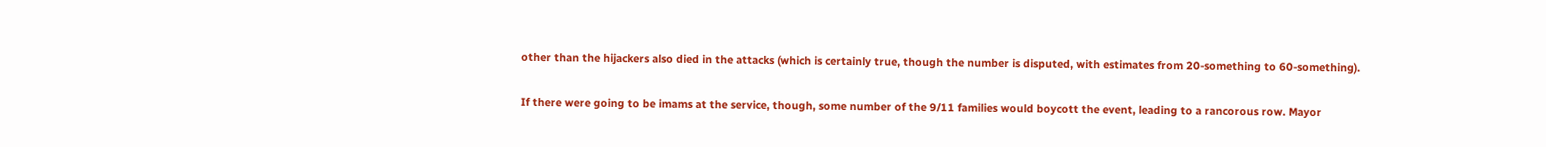other than the hijackers also died in the attacks (which is certainly true, though the number is disputed, with estimates from 20-something to 60-something).

If there were going to be imams at the service, though, some number of the 9/11 families would boycott the event, leading to a rancorous row. Mayor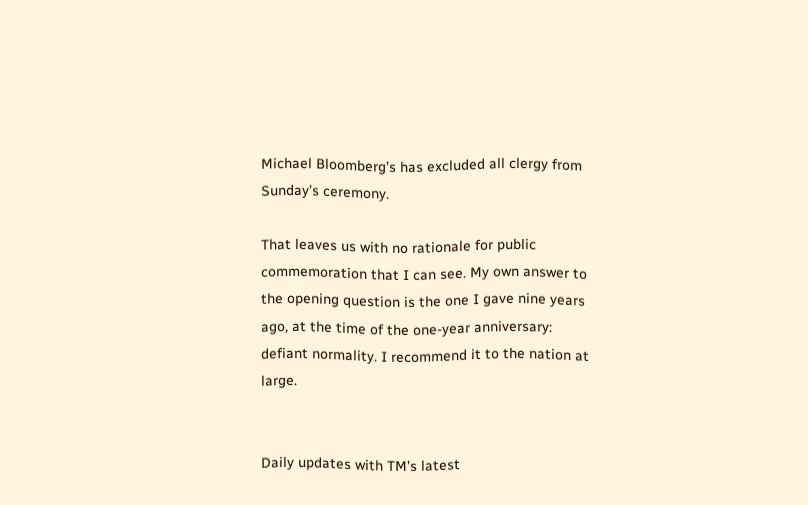Michael Bloomberg’s has excluded all clergy from Sunday’s ceremony.

That leaves us with no rationale for public commemoration that I can see. My own answer to the opening question is the one I gave nine years ago, at the time of the one-year anniversary: defiant normality. I recommend it to the nation at large.


Daily updates with TM’s latest